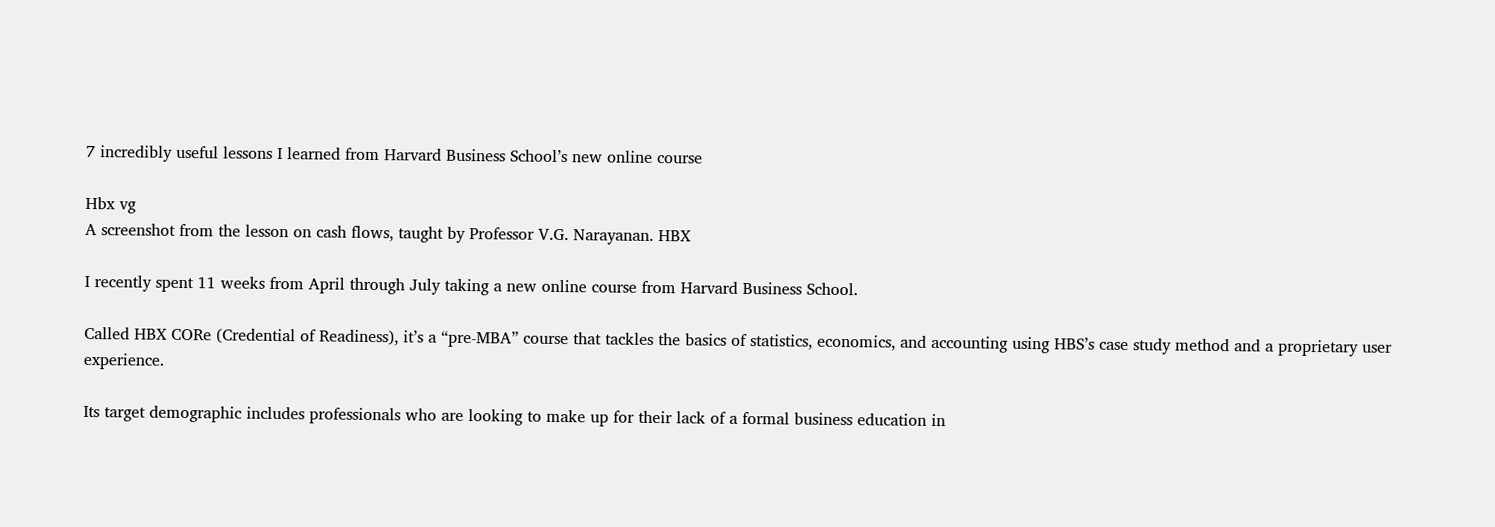7 incredibly useful lessons I learned from Harvard Business School’s new online course

Hbx vg
A screenshot from the lesson on cash flows, taught by Professor V.G. Narayanan. HBX

I recently spent 11 weeks from April through July taking a new online course from Harvard Business School.

Called HBX CORe (Credential of Readiness), it’s a “pre-MBA” course that tackles the basics of statistics, economics, and accounting using HBS’s case study method and a proprietary user experience.

Its target demographic includes professionals who are looking to make up for their lack of a formal business education in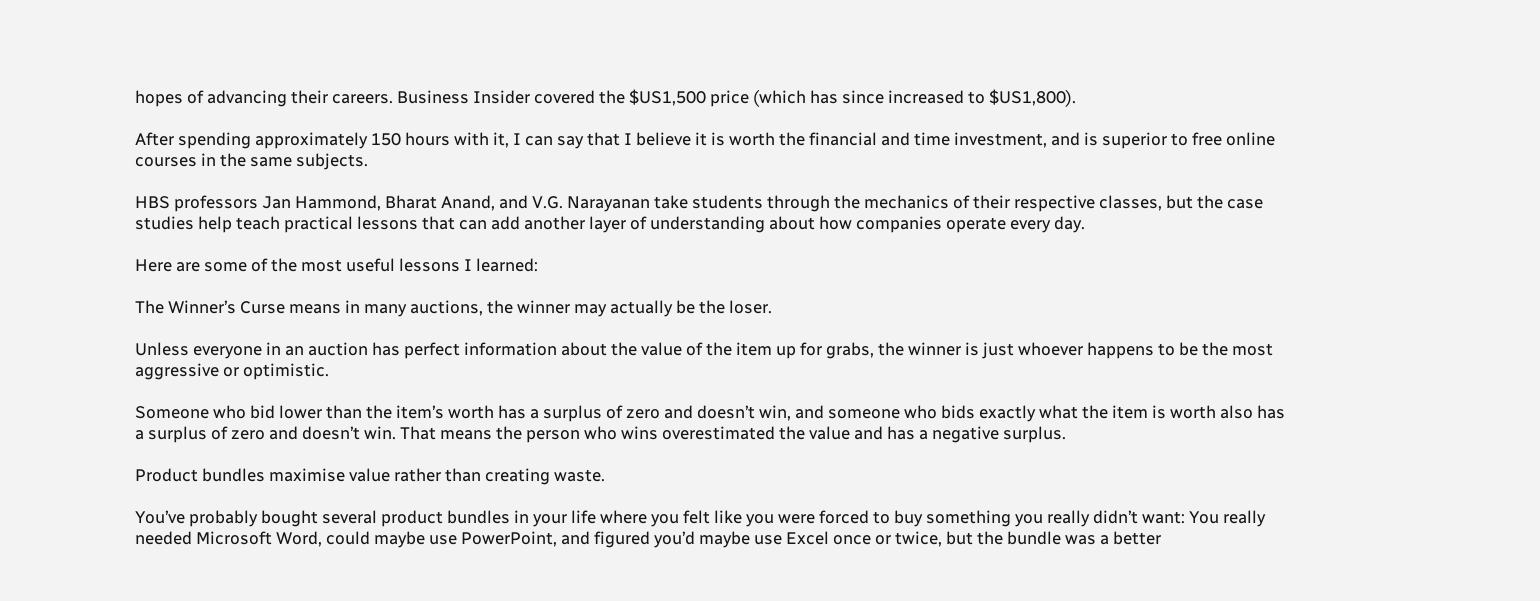hopes of advancing their careers. Business Insider covered the $US1,500 price (which has since increased to $US1,800).

After spending approximately 150 hours with it, I can say that I believe it is worth the financial and time investment, and is superior to free online courses in the same subjects.

HBS professors Jan Hammond, Bharat Anand, and V.G. Narayanan take students through the mechanics of their respective classes, but the case studies help teach practical lessons that can add another layer of understanding about how companies operate every day.

Here are some of the most useful lessons I learned:

The Winner’s Curse means in many auctions, the winner may actually be the loser.

Unless everyone in an auction has perfect information about the value of the item up for grabs, the winner is just whoever happens to be the most aggressive or optimistic.

Someone who bid lower than the item’s worth has a surplus of zero and doesn’t win, and someone who bids exactly what the item is worth also has a surplus of zero and doesn’t win. That means the person who wins overestimated the value and has a negative surplus.

Product bundles maximise value rather than creating waste.

You’ve probably bought several product bundles in your life where you felt like you were forced to buy something you really didn’t want: You really needed Microsoft Word, could maybe use PowerPoint, and figured you’d maybe use Excel once or twice, but the bundle was a better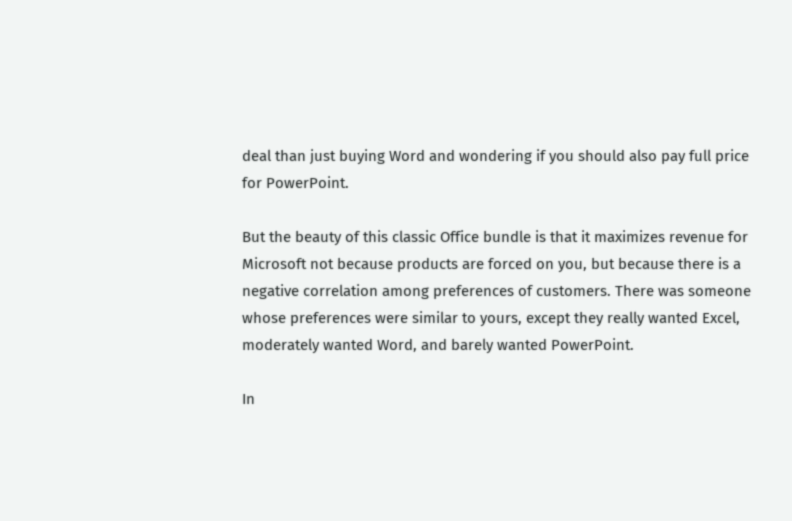deal than just buying Word and wondering if you should also pay full price for PowerPoint.

But the beauty of this classic Office bundle is that it maximizes revenue for Microsoft not because products are forced on you, but because there is a negative correlation among preferences of customers. There was someone whose preferences were similar to yours, except they really wanted Excel, moderately wanted Word, and barely wanted PowerPoint.

In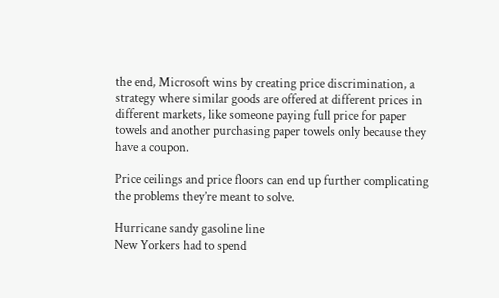the end, Microsoft wins by creating price discrimination, a strategy where similar goods are offered at different prices in different markets, like someone paying full price for paper towels and another purchasing paper towels only because they have a coupon.

Price ceilings and price floors can end up further complicating the problems they’re meant to solve.

Hurricane sandy gasoline line
New Yorkers had to spend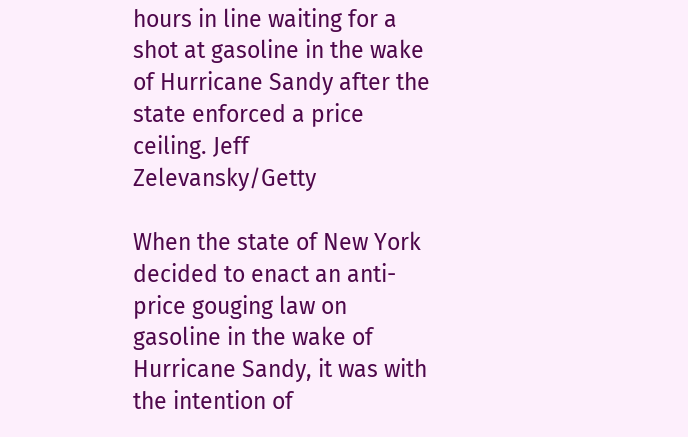hours in line waiting for a shot at gasoline in the wake of Hurricane Sandy after the state enforced a price ceiling. Jeff Zelevansky/Getty

When the state of New York decided to enact an anti-price gouging law on gasoline in the wake of Hurricane Sandy, it was with the intention of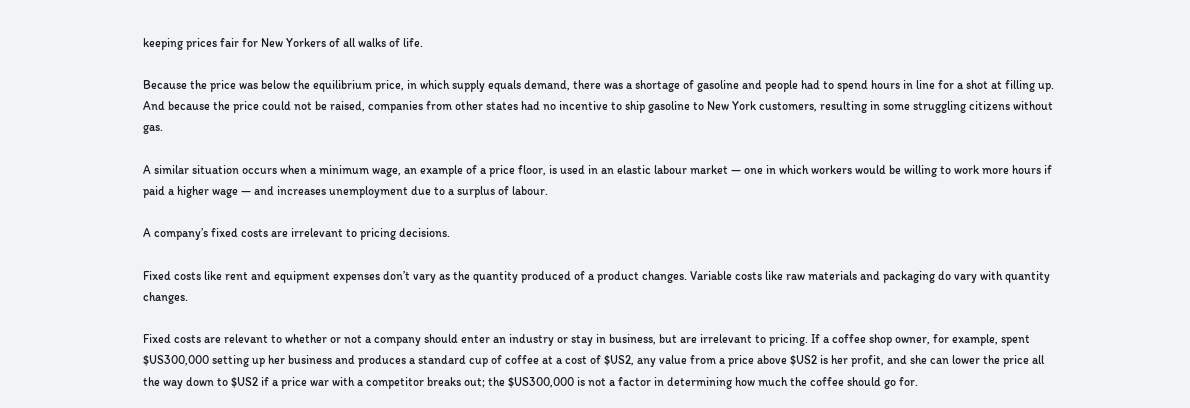keeping prices fair for New Yorkers of all walks of life.

Because the price was below the equilibrium price, in which supply equals demand, there was a shortage of gasoline and people had to spend hours in line for a shot at filling up. And because the price could not be raised, companies from other states had no incentive to ship gasoline to New York customers, resulting in some struggling citizens without gas.

A similar situation occurs when a minimum wage, an example of a price floor, is used in an elastic labour market — one in which workers would be willing to work more hours if paid a higher wage — and increases unemployment due to a surplus of labour.

A company’s fixed costs are irrelevant to pricing decisions.

Fixed costs like rent and equipment expenses don’t vary as the quantity produced of a product changes. Variable costs like raw materials and packaging do vary with quantity changes.

Fixed costs are relevant to whether or not a company should enter an industry or stay in business, but are irrelevant to pricing. If a coffee shop owner, for example, spent $US300,000 setting up her business and produces a standard cup of coffee at a cost of $US2, any value from a price above $US2 is her profit, and she can lower the price all the way down to $US2 if a price war with a competitor breaks out; the $US300,000 is not a factor in determining how much the coffee should go for.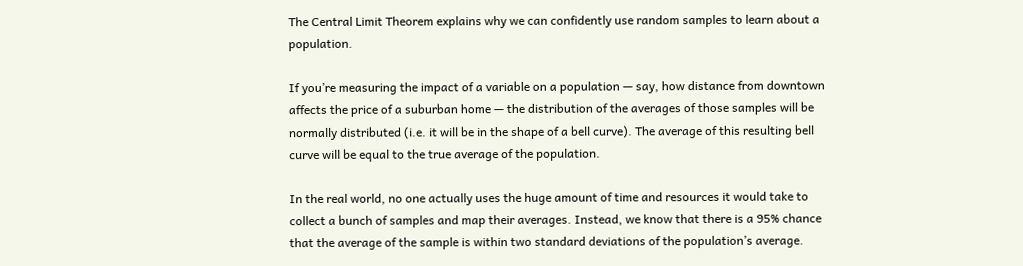The Central Limit Theorem explains why we can confidently use random samples to learn about a population.

If you’re measuring the impact of a variable on a population — say, how distance from downtown affects the price of a suburban home — the distribution of the averages of those samples will be normally distributed (i.e. it will be in the shape of a bell curve). The average of this resulting bell curve will be equal to the true average of the population.

In the real world, no one actually uses the huge amount of time and resources it would take to collect a bunch of samples and map their averages. Instead, we know that there is a 95% chance that the average of the sample is within two standard deviations of the population’s average.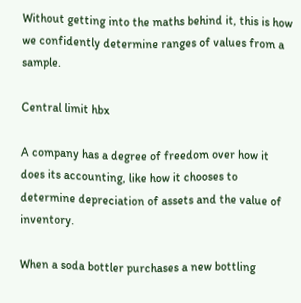Without getting into the maths behind it, this is how we confidently determine ranges of values from a sample.

Central limit hbx

A company has a degree of freedom over how it does its accounting, like how it chooses to determine depreciation of assets and the value of inventory.

When a soda bottler purchases a new bottling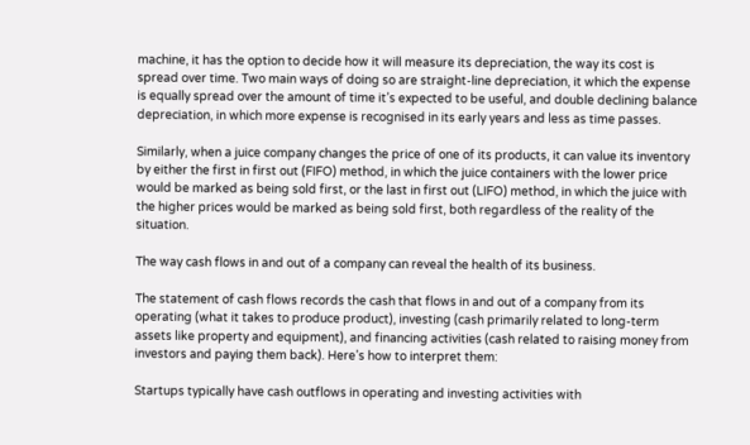machine, it has the option to decide how it will measure its depreciation, the way its cost is spread over time. Two main ways of doing so are straight-line depreciation, it which the expense is equally spread over the amount of time it’s expected to be useful, and double declining balance depreciation, in which more expense is recognised in its early years and less as time passes.

Similarly, when a juice company changes the price of one of its products, it can value its inventory by either the first in first out (FIFO) method, in which the juice containers with the lower price would be marked as being sold first, or the last in first out (LIFO) method, in which the juice with the higher prices would be marked as being sold first, both regardless of the reality of the situation.

The way cash flows in and out of a company can reveal the health of its business.

The statement of cash flows records the cash that flows in and out of a company from its operating (what it takes to produce product), investing (cash primarily related to long-term assets like property and equipment), and financing activities (cash related to raising money from investors and paying them back). Here’s how to interpret them:

Startups typically have cash outflows in operating and investing activities with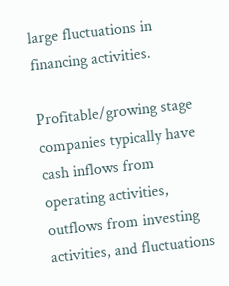large fluctuations in financing activities.

Profitable/growing stage companies typically have cash inflows from operating activities, outflows from investing activities, and fluctuations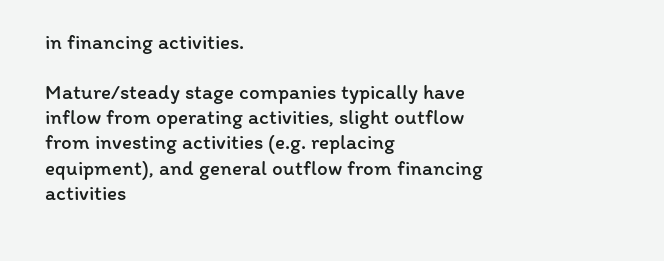in financing activities.

Mature/steady stage companies typically have inflow from operating activities, slight outflow from investing activities (e.g. replacing equipment), and general outflow from financing activities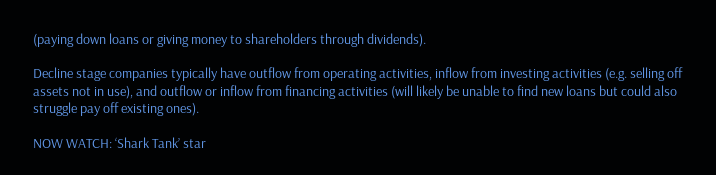(paying down loans or giving money to shareholders through dividends).

Decline stage companies typically have outflow from operating activities, inflow from investing activities (e.g. selling off assets not in use), and outflow or inflow from financing activities (will likely be unable to find new loans but could also struggle pay off existing ones).

NOW WATCH: ‘Shark Tank’ star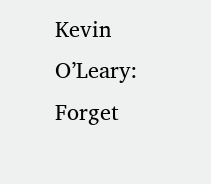Kevin O’Leary: Forget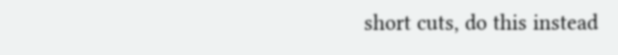short cuts, do this instead